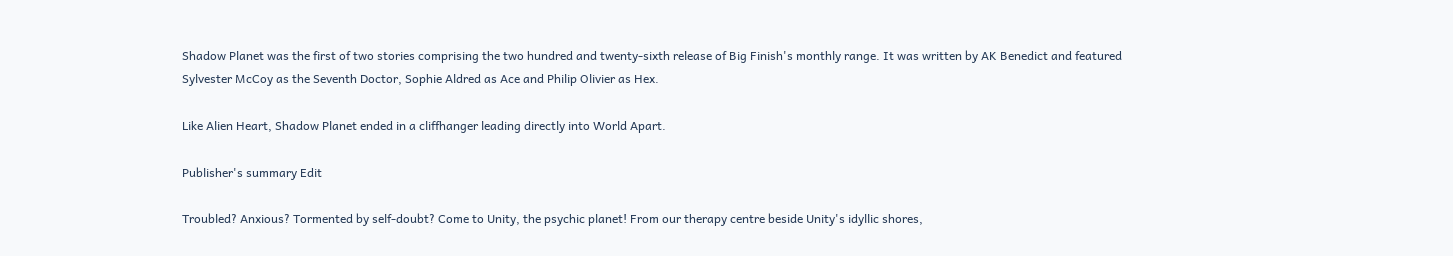Shadow Planet was the first of two stories comprising the two hundred and twenty-sixth release of Big Finish's monthly range. It was written by AK Benedict and featured Sylvester McCoy as the Seventh Doctor, Sophie Aldred as Ace and Philip Olivier as Hex.

Like Alien Heart, Shadow Planet ended in a cliffhanger leading directly into World Apart.

Publisher's summary Edit

Troubled? Anxious? Tormented by self-doubt? Come to Unity, the psychic planet! From our therapy centre beside Unity's idyllic shores,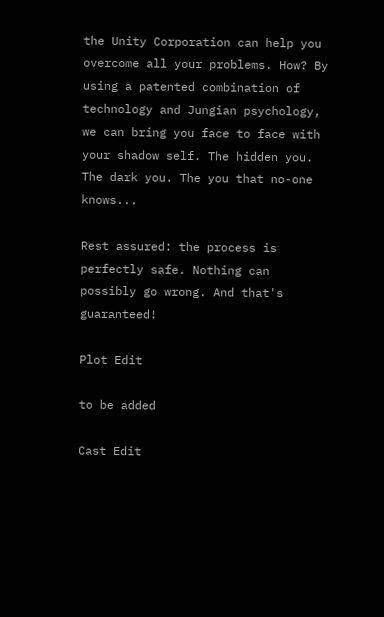the Unity Corporation can help you overcome all your problems. How? By using a patented combination of technology and Jungian psychology, we can bring you face to face with your shadow self. The hidden you. The dark you. The you that no-one knows...

Rest assured: the process is perfectly safe. Nothing can possibly go wrong. And that's guaranteed!

Plot Edit

to be added

Cast Edit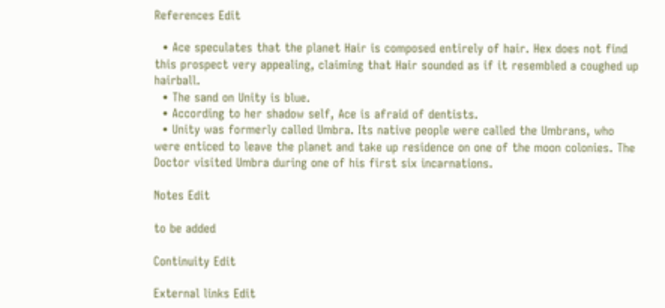References Edit

  • Ace speculates that the planet Hair is composed entirely of hair. Hex does not find this prospect very appealing, claiming that Hair sounded as if it resembled a coughed up hairball.
  • The sand on Unity is blue.
  • According to her shadow self, Ace is afraid of dentists.
  • Unity was formerly called Umbra. Its native people were called the Umbrans, who were enticed to leave the planet and take up residence on one of the moon colonies. The Doctor visited Umbra during one of his first six incarnations.

Notes Edit

to be added

Continuity Edit

External links Edit